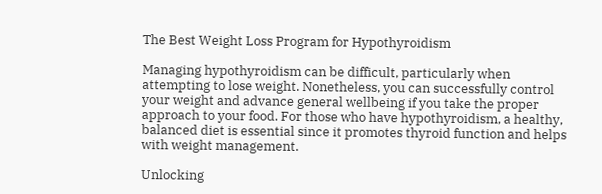The Best Weight Loss Program for Hypothyroidism

Managing hypothyroidism can be difficult, particularly when attempting to lose weight. Nonetheless, you can successfully control your weight and advance general wellbeing if you take the proper approach to your food. For those who have hypothyroidism, a healthy, balanced diet is essential since it promotes thyroid function and helps with weight management.

Unlocking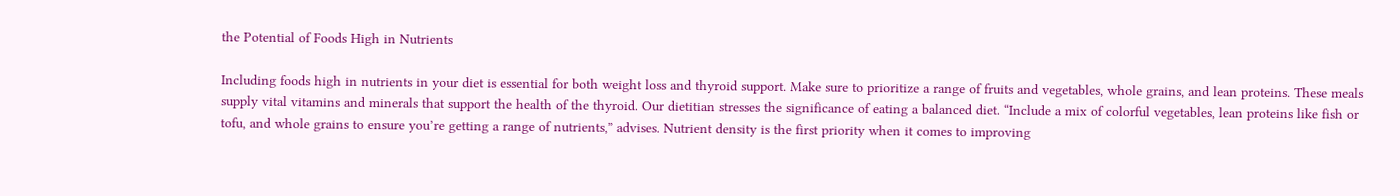the Potential of Foods High in Nutrients

Including foods high in nutrients in your diet is essential for both weight loss and thyroid support. Make sure to prioritize a range of fruits and vegetables, whole grains, and lean proteins. These meals supply vital vitamins and minerals that support the health of the thyroid. Our dietitian stresses the significance of eating a balanced diet. “Include a mix of colorful vegetables, lean proteins like fish or tofu, and whole grains to ensure you’re getting a range of nutrients,” advises. Nutrient density is the first priority when it comes to improving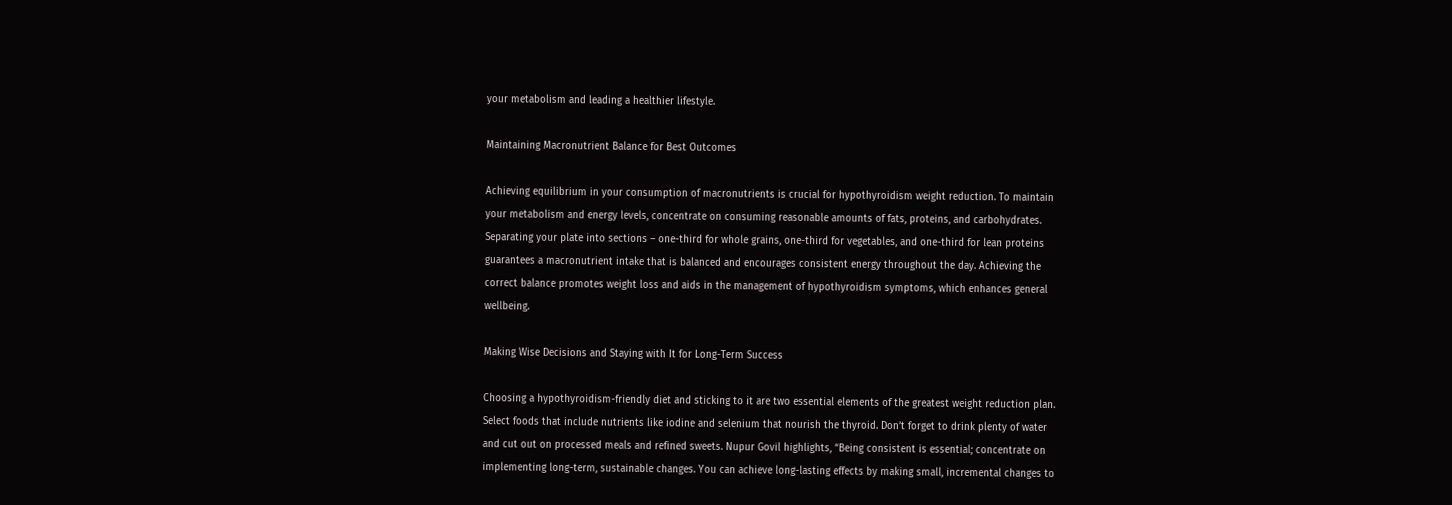your metabolism and leading a healthier lifestyle.

Maintaining Macronutrient Balance for Best Outcomes

Achieving equilibrium in your consumption of macronutrients is crucial for hypothyroidism weight reduction. To maintain your metabolism and energy levels, concentrate on consuming reasonable amounts of fats, proteins, and carbohydrates. Separating your plate into sections – one-third for whole grains, one-third for vegetables, and one-third for lean proteins guarantees a macronutrient intake that is balanced and encourages consistent energy throughout the day. Achieving the correct balance promotes weight loss and aids in the management of hypothyroidism symptoms, which enhances general wellbeing.

Making Wise Decisions and Staying with It for Long-Term Success

Choosing a hypothyroidism-friendly diet and sticking to it are two essential elements of the greatest weight reduction plan. Select foods that include nutrients like iodine and selenium that nourish the thyroid. Don’t forget to drink plenty of water and cut out on processed meals and refined sweets. Nupur Govil highlights, “Being consistent is essential; concentrate on implementing long-term, sustainable changes. You can achieve long-lasting effects by making small, incremental changes to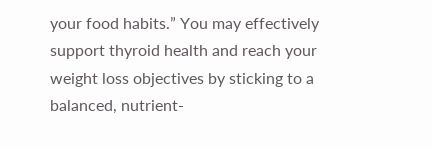your food habits.” You may effectively support thyroid health and reach your weight loss objectives by sticking to a balanced, nutrient-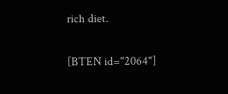rich diet.

[BTEN id="2064"]